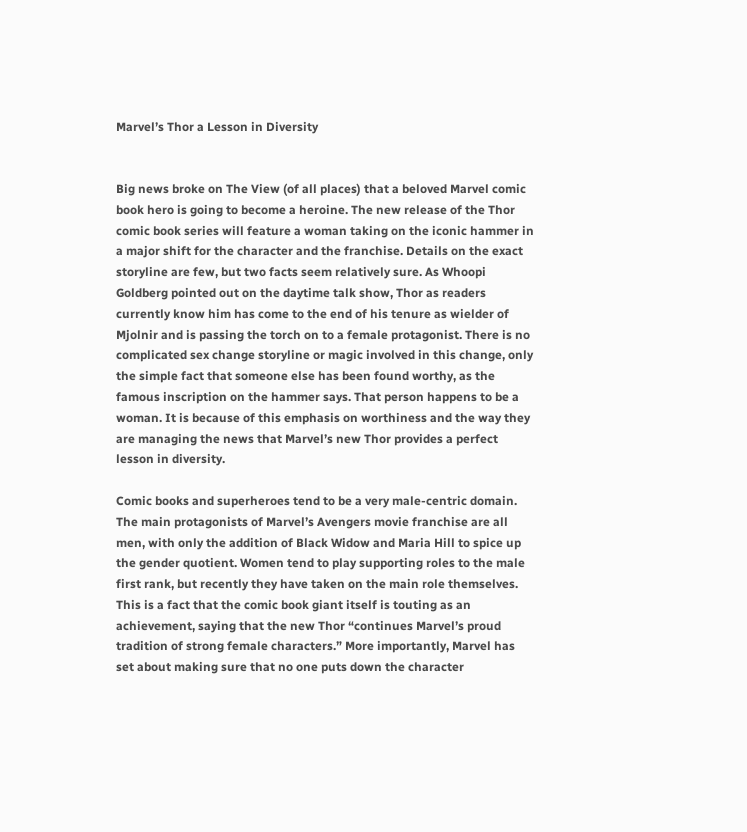Marvel’s Thor a Lesson in Diversity


Big news broke on The View (of all places) that a beloved Marvel comic book hero is going to become a heroine. The new release of the Thor comic book series will feature a woman taking on the iconic hammer in a major shift for the character and the franchise. Details on the exact storyline are few, but two facts seem relatively sure. As Whoopi Goldberg pointed out on the daytime talk show, Thor as readers currently know him has come to the end of his tenure as wielder of Mjolnir and is passing the torch on to a female protagonist. There is no complicated sex change storyline or magic involved in this change, only the simple fact that someone else has been found worthy, as the famous inscription on the hammer says. That person happens to be a woman. It is because of this emphasis on worthiness and the way they are managing the news that Marvel’s new Thor provides a perfect lesson in diversity.

Comic books and superheroes tend to be a very male-centric domain. The main protagonists of Marvel’s Avengers movie franchise are all men, with only the addition of Black Widow and Maria Hill to spice up the gender quotient. Women tend to play supporting roles to the male first rank, but recently they have taken on the main role themselves. This is a fact that the comic book giant itself is touting as an achievement, saying that the new Thor “continues Marvel’s proud tradition of strong female characters.” More importantly, Marvel has set about making sure that no one puts down the character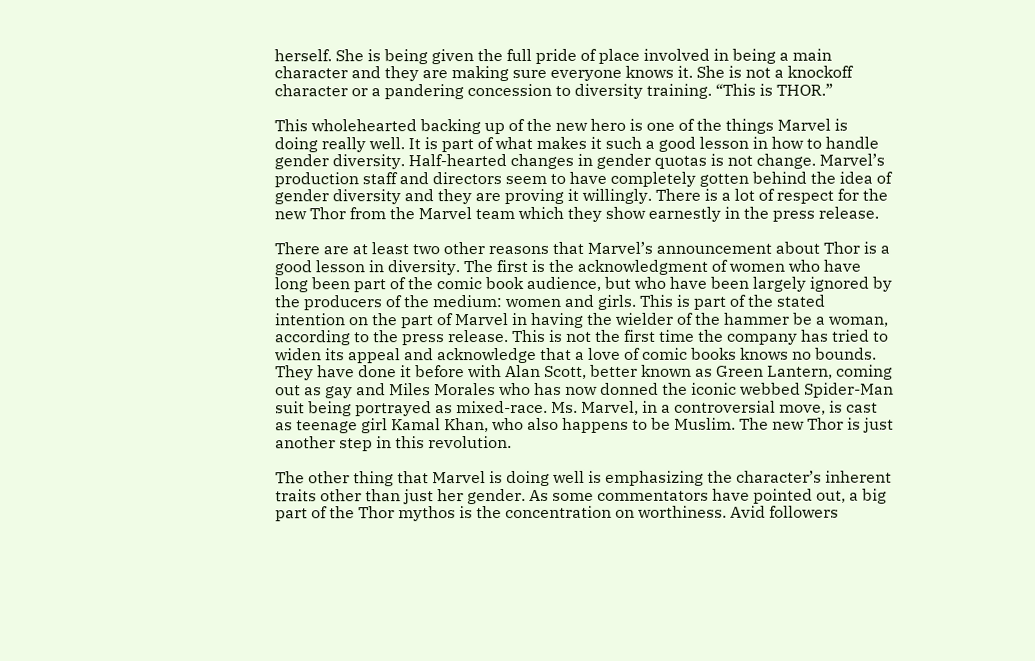herself. She is being given the full pride of place involved in being a main character and they are making sure everyone knows it. She is not a knockoff character or a pandering concession to diversity training. “This is THOR.”

This wholehearted backing up of the new hero is one of the things Marvel is doing really well. It is part of what makes it such a good lesson in how to handle gender diversity. Half-hearted changes in gender quotas is not change. Marvel’s production staff and directors seem to have completely gotten behind the idea of gender diversity and they are proving it willingly. There is a lot of respect for the new Thor from the Marvel team which they show earnestly in the press release.

There are at least two other reasons that Marvel’s announcement about Thor is a good lesson in diversity. The first is the acknowledgment of women who have long been part of the comic book audience, but who have been largely ignored by the producers of the medium: women and girls. This is part of the stated intention on the part of Marvel in having the wielder of the hammer be a woman, according to the press release. This is not the first time the company has tried to widen its appeal and acknowledge that a love of comic books knows no bounds. They have done it before with Alan Scott, better known as Green Lantern, coming out as gay and Miles Morales who has now donned the iconic webbed Spider-Man suit being portrayed as mixed-race. Ms. Marvel, in a controversial move, is cast as teenage girl Kamal Khan, who also happens to be Muslim. The new Thor is just another step in this revolution.

The other thing that Marvel is doing well is emphasizing the character’s inherent traits other than just her gender. As some commentators have pointed out, a big part of the Thor mythos is the concentration on worthiness. Avid followers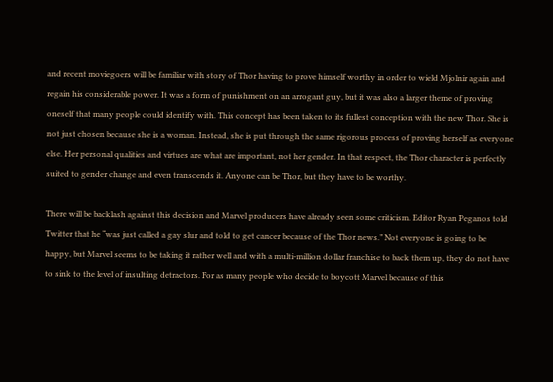and recent moviegoers will be familiar with story of Thor having to prove himself worthy in order to wield Mjolnir again and regain his considerable power. It was a form of punishment on an arrogant guy, but it was also a larger theme of proving oneself that many people could identify with. This concept has been taken to its fullest conception with the new Thor. She is not just chosen because she is a woman. Instead, she is put through the same rigorous process of proving herself as everyone else. Her personal qualities and virtues are what are important, not her gender. In that respect, the Thor character is perfectly suited to gender change and even transcends it. Anyone can be Thor, but they have to be worthy.

There will be backlash against this decision and Marvel producers have already seen some criticism. Editor Ryan Peganos told Twitter that he “was just called a gay slur and told to get cancer because of the Thor news.” Not everyone is going to be happy, but Marvel seems to be taking it rather well and with a multi-million dollar franchise to back them up, they do not have to sink to the level of insulting detractors. For as many people who decide to boycott Marvel because of this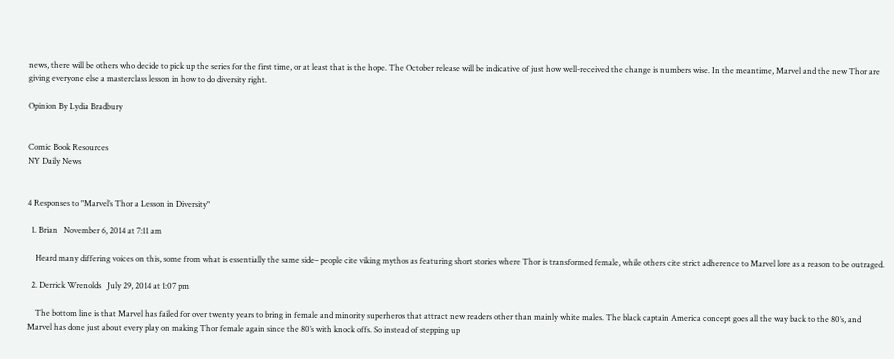news, there will be others who decide to pick up the series for the first time, or at least that is the hope. The October release will be indicative of just how well-received the change is numbers wise. In the meantime, Marvel and the new Thor are giving everyone else a masterclass lesson in how to do diversity right.

Opinion By Lydia Bradbury


Comic Book Resources
NY Daily News


4 Responses to "Marvel’s Thor a Lesson in Diversity"

  1. Brian   November 6, 2014 at 7:11 am

    Heard many differing voices on this, some from what is essentially the same side– people cite viking mythos as featuring short stories where Thor is transformed female, while others cite strict adherence to Marvel lore as a reason to be outraged.

  2. Derrick Wrenolds   July 29, 2014 at 1:07 pm

    The bottom line is that Marvel has failed for over twenty years to bring in female and minority superheros that attract new readers other than mainly white males. The black captain America concept goes all the way back to the 80’s, and Marvel has done just about every play on making Thor female again since the 80’s with knock offs. So instead of stepping up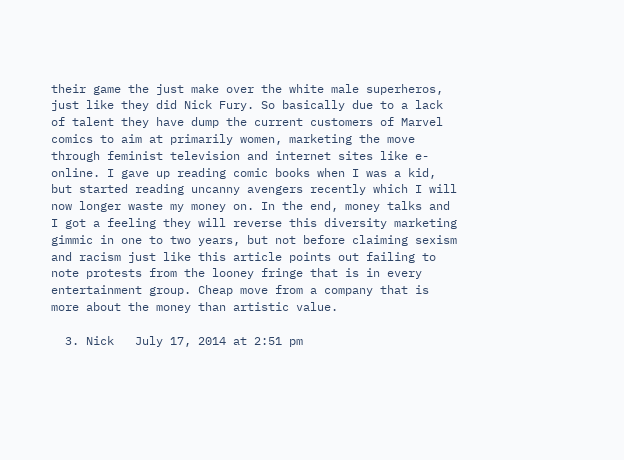their game the just make over the white male superheros, just like they did Nick Fury. So basically due to a lack of talent they have dump the current customers of Marvel comics to aim at primarily women, marketing the move through feminist television and internet sites like e-online. I gave up reading comic books when I was a kid, but started reading uncanny avengers recently which I will now longer waste my money on. In the end, money talks and I got a feeling they will reverse this diversity marketing gimmic in one to two years, but not before claiming sexism and racism just like this article points out failing to note protests from the looney fringe that is in every entertainment group. Cheap move from a company that is more about the money than artistic value.

  3. Nick   July 17, 2014 at 2:51 pm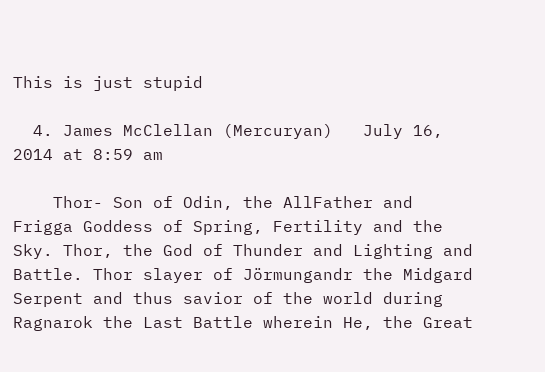This is just stupid

  4. James McClellan (Mercuryan)   July 16, 2014 at 8:59 am

    Thor- Son of Odin, the AllFather and Frigga Goddess of Spring, Fertility and the Sky. Thor, the God of Thunder and Lighting and Battle. Thor slayer of Jörmungandr the Midgard Serpent and thus savior of the world during Ragnarok the Last Battle wherein He, the Great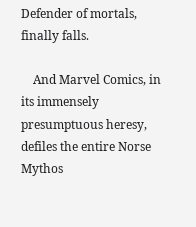Defender of mortals, finally falls.

    And Marvel Comics, in its immensely presumptuous heresy, defiles the entire Norse Mythos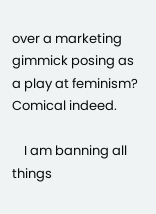over a marketing gimmick posing as a play at feminism? Comical indeed.

    I am banning all things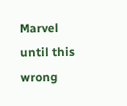Marvel until this wrong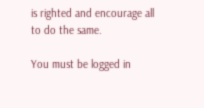is righted and encourage all to do the same.

You must be logged in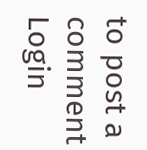to post a comment Login